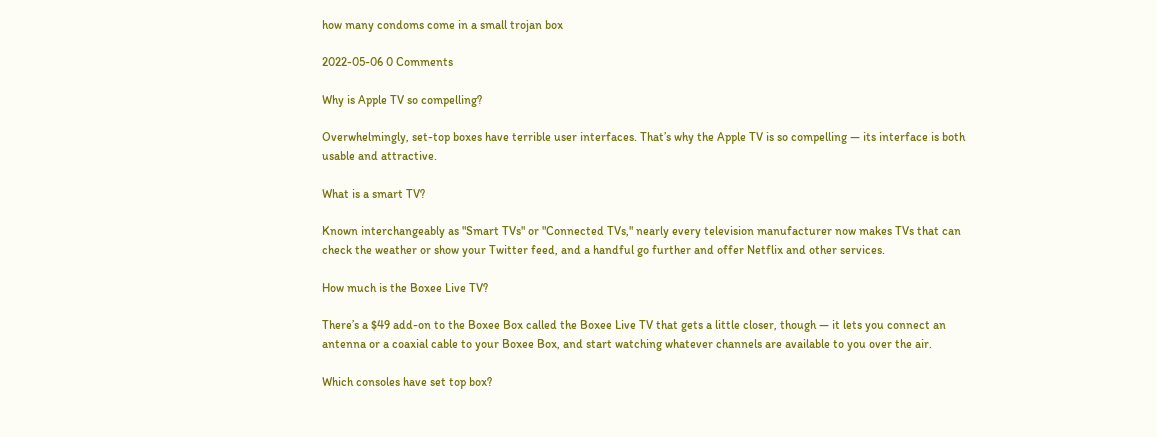how many condoms come in a small trojan box

2022-05-06 0 Comments

Why is Apple TV so compelling?

Overwhelmingly, set-top boxes have terrible user interfaces. That’s why the Apple TV is so compelling — its interface is both usable and attractive.

What is a smart TV?

Known interchangeably as "Smart TVs" or "Connected TVs," nearly every television manufacturer now makes TVs that can check the weather or show your Twitter feed, and a handful go further and offer Netflix and other services.

How much is the Boxee Live TV?

There’s a $49 add-on to the Boxee Box called the Boxee Live TV that gets a little closer, though — it lets you connect an antenna or a coaxial cable to your Boxee Box, and start watching whatever channels are available to you over the air.

Which consoles have set top box?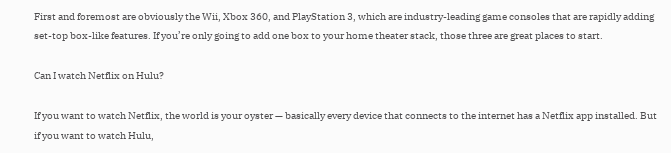First and foremost are obviously the Wii, Xbox 360, and PlayStation 3, which are industry-leading game consoles that are rapidly adding set-top box-like features. If you’re only going to add one box to your home theater stack, those three are great places to start.

Can I watch Netflix on Hulu?

If you want to watch Netflix, the world is your oyster — basically every device that connects to the internet has a Netflix app installed. But if you want to watch Hulu,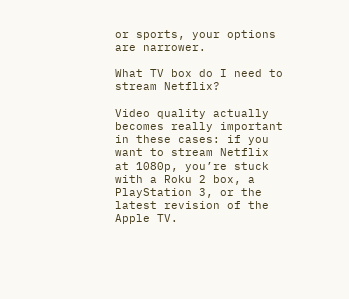or sports, your options are narrower.

What TV box do I need to stream Netflix?

Video quality actually becomes really important in these cases: if you want to stream Netflix at 1080p, you’re stuck with a Roku 2 box, a PlayStation 3, or the latest revision of the Apple TV.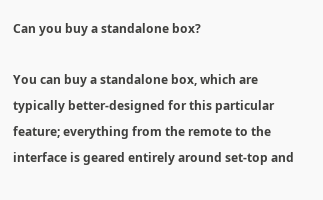Can you buy a standalone box?

You can buy a standalone box, which are typically better-designed for this particular feature; everything from the remote to the interface is geared entirely around set-top and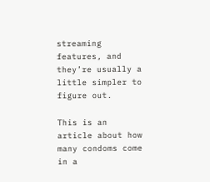streaming features, and they’re usually a little simpler to figure out.

This is an article about how many condoms come in a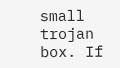small trojan box. If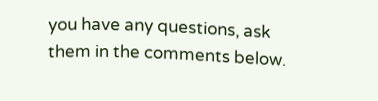you have any questions, ask them in the comments below.